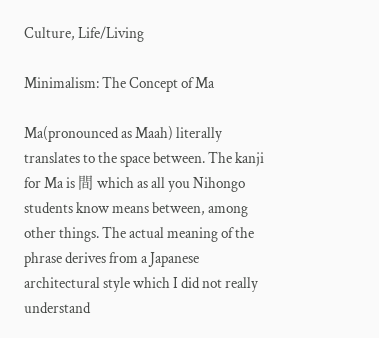Culture, Life/Living

Minimalism: The Concept of Ma

Ma(pronounced as Maah) literally translates to the space between. The kanji for Ma is 間 which as all you Nihongo students know means between, among other things. The actual meaning of the phrase derives from a Japanese architectural style which I did not really understand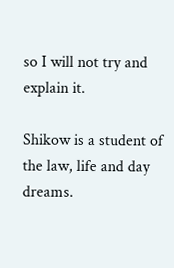so I will not try and explain it.

Shikow is a student of the law, life and day dreams.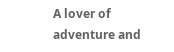A lover of adventure and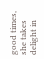good times, she takes delight in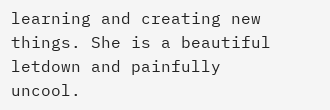learning and creating new things. She is a beautiful letdown and painfully uncool.